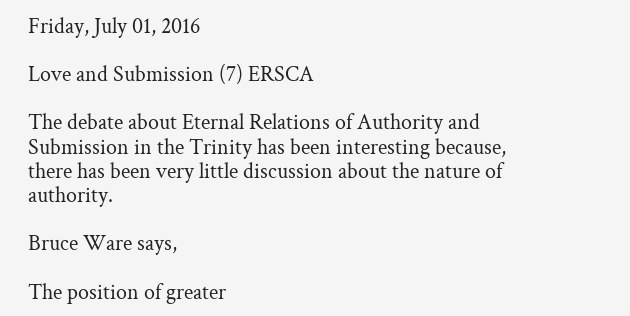Friday, July 01, 2016

Love and Submission (7) ERSCA

The debate about Eternal Relations of Authority and Submission in the Trinity has been interesting because, there has been very little discussion about the nature of authority.

Bruce Ware says,

The position of greater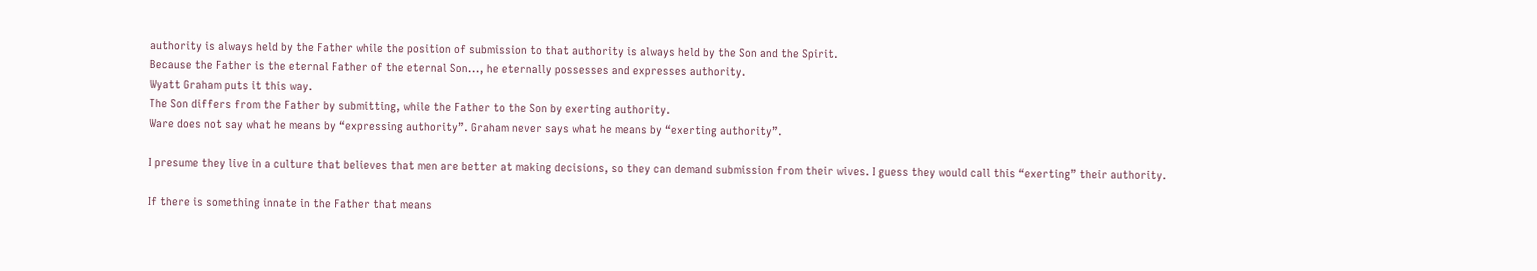authority is always held by the Father while the position of submission to that authority is always held by the Son and the Spirit.
Because the Father is the eternal Father of the eternal Son..., he eternally possesses and expresses authority.
Wyatt Graham puts it this way.
The Son differs from the Father by submitting, while the Father to the Son by exerting authority.
Ware does not say what he means by “expressing authority”. Graham never says what he means by “exerting authority”.

I presume they live in a culture that believes that men are better at making decisions, so they can demand submission from their wives. I guess they would call this “exerting” their authority.

If there is something innate in the Father that means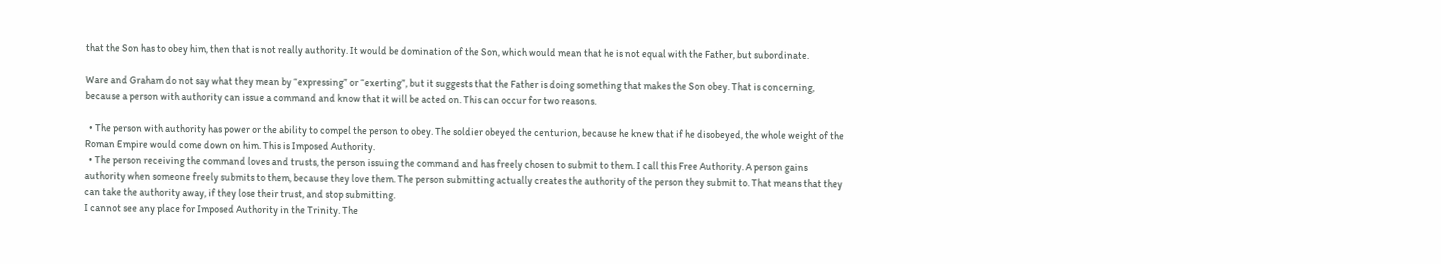that the Son has to obey him, then that is not really authority. It would be domination of the Son, which would mean that he is not equal with the Father, but subordinate.

Ware and Graham do not say what they mean by “expressing” or “exerting”, but it suggests that the Father is doing something that makes the Son obey. That is concerning, because a person with authority can issue a command and know that it will be acted on. This can occur for two reasons.

  • The person with authority has power or the ability to compel the person to obey. The soldier obeyed the centurion, because he knew that if he disobeyed, the whole weight of the Roman Empire would come down on him. This is Imposed Authority.
  • The person receiving the command loves and trusts, the person issuing the command and has freely chosen to submit to them. I call this Free Authority. A person gains authority when someone freely submits to them, because they love them. The person submitting actually creates the authority of the person they submit to. That means that they can take the authority away, if they lose their trust, and stop submitting.
I cannot see any place for Imposed Authority in the Trinity. The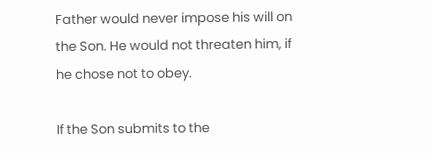Father would never impose his will on the Son. He would not threaten him, if he chose not to obey.

If the Son submits to the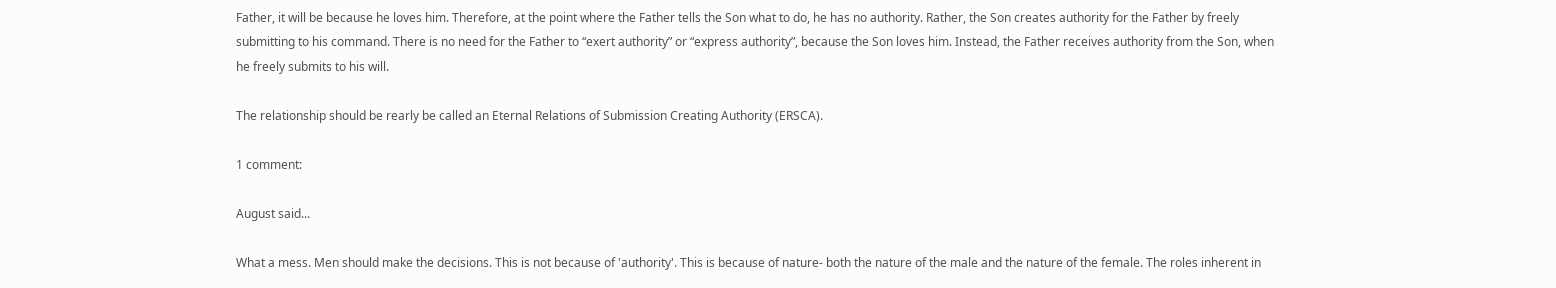Father, it will be because he loves him. Therefore, at the point where the Father tells the Son what to do, he has no authority. Rather, the Son creates authority for the Father by freely submitting to his command. There is no need for the Father to “exert authority” or “express authority”, because the Son loves him. Instead, the Father receives authority from the Son, when he freely submits to his will.

The relationship should be rearly be called an Eternal Relations of Submission Creating Authority (ERSCA).

1 comment:

August said...

What a mess. Men should make the decisions. This is not because of 'authority'. This is because of nature- both the nature of the male and the nature of the female. The roles inherent in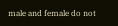male and female do not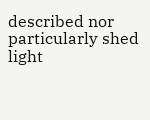described nor particularly shed light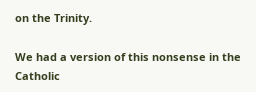on the Trinity.

We had a version of this nonsense in the Catholic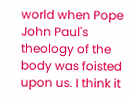world when Pope John Paul's theology of the body was foisted upon us. I think it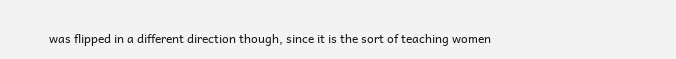was flipped in a different direction though, since it is the sort of teaching women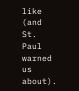like (and St. Paul warned us about).